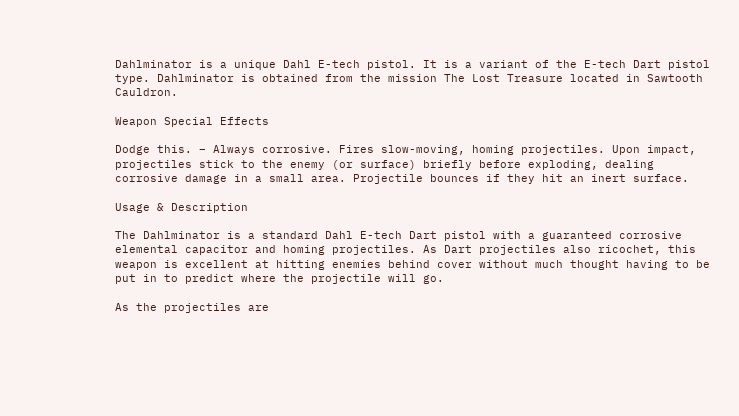Dahlminator is a unique Dahl E-tech pistol. It is a variant of the E-tech Dart pistol type. Dahlminator is obtained from the mission The Lost Treasure located in Sawtooth Cauldron.

Weapon Special Effects

Dodge this. – Always corrosive. Fires slow-moving, homing projectiles. Upon impact, projectiles stick to the enemy (or surface) briefly before exploding, dealing corrosive damage in a small area. Projectile bounces if they hit an inert surface.

Usage & Description

The Dahlminator is a standard Dahl E-tech Dart pistol with a guaranteed corrosive elemental capacitor and homing projectiles. As Dart projectiles also ricochet, this weapon is excellent at hitting enemies behind cover without much thought having to be put in to predict where the projectile will go.

As the projectiles are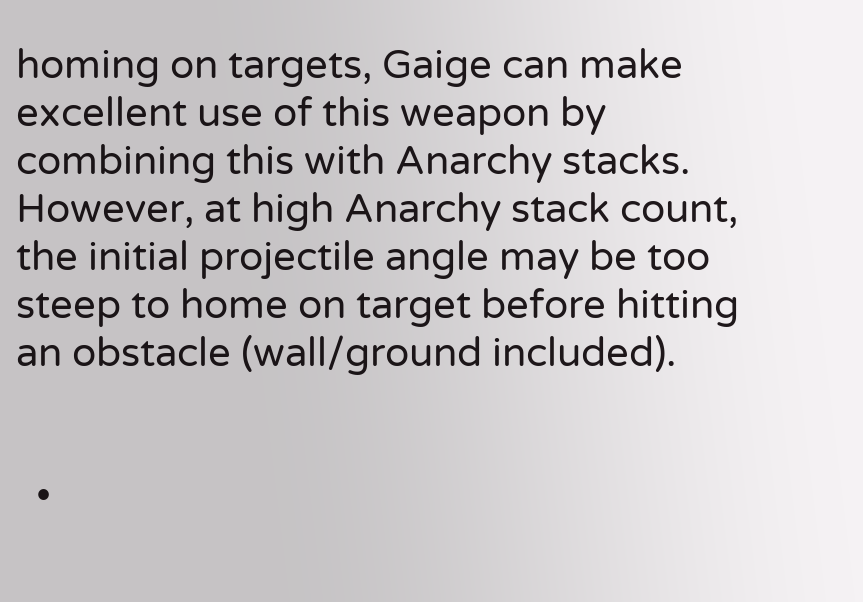homing on targets, Gaige can make excellent use of this weapon by combining this with Anarchy stacks. However, at high Anarchy stack count, the initial projectile angle may be too steep to home on target before hitting an obstacle (wall/ground included).


  •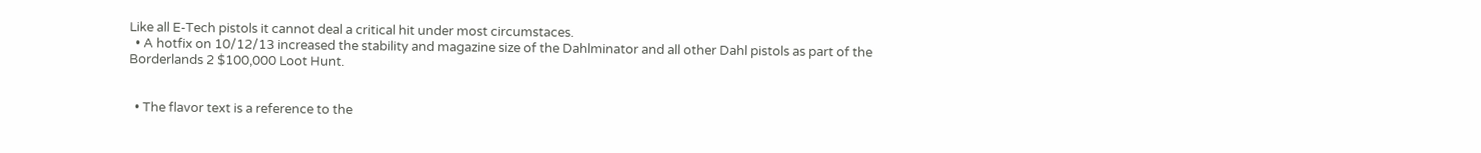Like all E-Tech pistols it cannot deal a critical hit under most circumstaces.
  • A hotfix on 10/12/13 increased the stability and magazine size of the Dahlminator and all other Dahl pistols as part of the Borderlands 2 $100,000 Loot Hunt.


  • The flavor text is a reference to the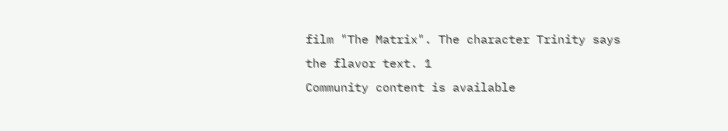film "The Matrix". The character Trinity says the flavor text. 1
Community content is available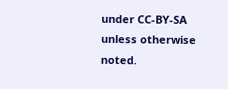under CC-BY-SA unless otherwise noted.